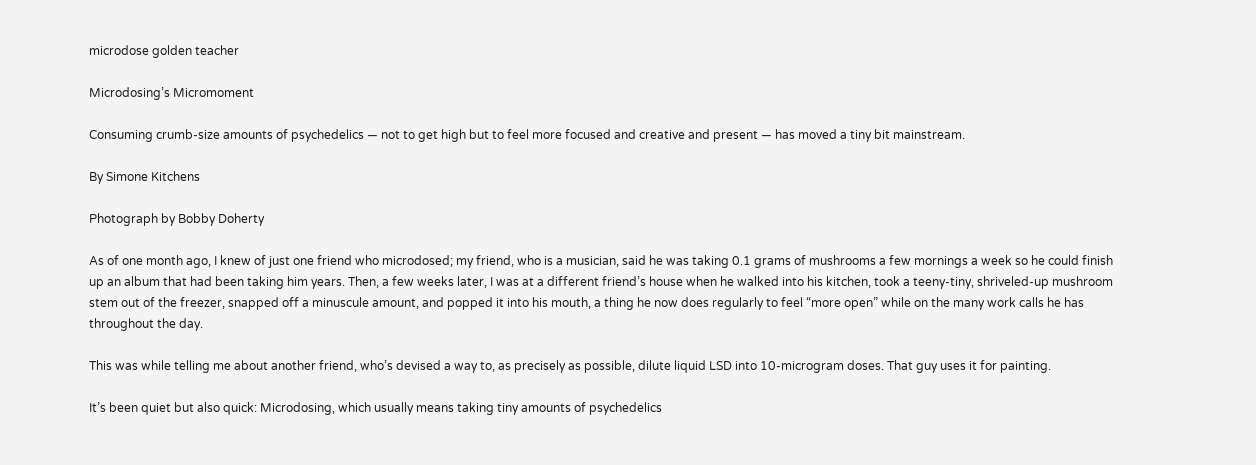microdose golden teacher

Microdosing’s Micromoment

Consuming crumb-size amounts of psychedelics — not to get high but to feel more focused and creative and present — has moved a tiny bit mainstream.

By Simone Kitchens

Photograph by Bobby Doherty

As of one month ago, I knew of just one friend who microdosed; my friend, who is a musician, said he was taking 0.1 grams of mushrooms a few mornings a week so he could finish up an album that had been taking him years. Then, a few weeks later, I was at a different friend’s house when he walked into his kitchen, took a teeny-tiny, shriveled-up mushroom stem out of the freezer, snapped off a minuscule amount, and popped it into his mouth, a thing he now does regularly to feel “more open” while on the many work calls he has throughout the day.

This was while telling me about another friend, who’s devised a way to, as precisely as possible, dilute liquid LSD into 10-microgram doses. That guy uses it for painting.

It’s been quiet but also quick: Microdosing, which usually means taking tiny amounts of psychedelics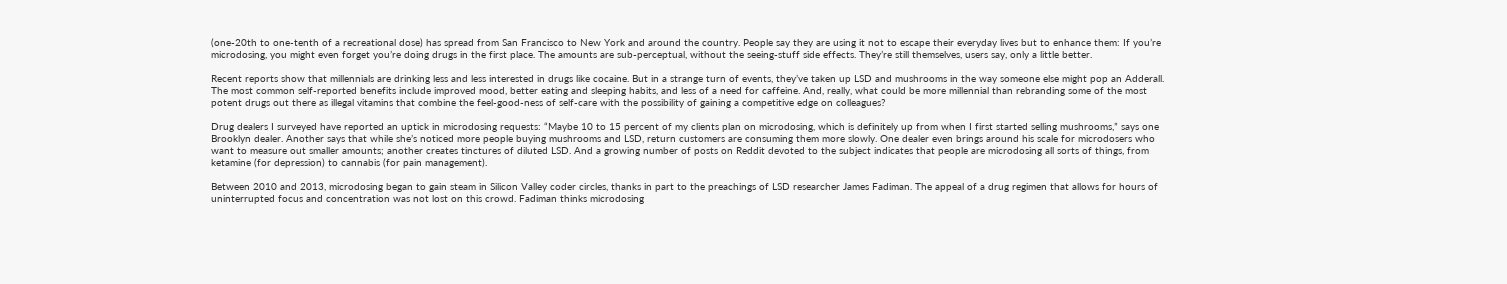(one-20th to one-tenth of a recreational dose) has spread from San Francisco to New York and around the country. People say they are using it not to escape their everyday lives but to enhance them: If you’re microdosing, you might even forget you’re doing drugs in the first place. The amounts are sub-perceptual, without the seeing-stuff side effects. They’re still themselves, users say, only a little better.

Recent reports show that millennials are drinking less and less interested in drugs like cocaine. But in a strange turn of events, they’ve taken up LSD and mushrooms in the way someone else might pop an Adderall. The most common self-reported benefits include improved mood, better eating and sleeping habits, and less of a need for caffeine. And, really, what could be more millennial than rebranding some of the most potent drugs out there as illegal vitamins that combine the feel-good-ness of self-care with the possibility of gaining a competitive edge on colleagues?

Drug dealers I surveyed have reported an uptick in microdosing requests: “Maybe 10 to 15 percent of my clients plan on microdosing, which is definitely up from when I first started selling mushrooms,” says one Brooklyn dealer. Another says that while she’s noticed more people buying mushrooms and LSD, return customers are consuming them more slowly. One dealer even brings around his scale for microdosers who want to measure out smaller amounts; another creates tinctures of diluted LSD. And a growing number of posts on Reddit devoted to the subject indicates that people are microdosing all sorts of things, from ketamine (for depression) to cannabis (for pain management).

Between 2010 and 2013, microdosing began to gain steam in Silicon Valley coder circles, thanks in part to the preachings of LSD researcher James Fadiman. The appeal of a drug regimen that allows for hours of uninterrupted focus and concentration was not lost on this crowd. Fadiman thinks microdosing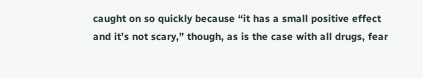caught on so quickly because “it has a small positive effect and it’s not scary,” though, as is the case with all drugs, fear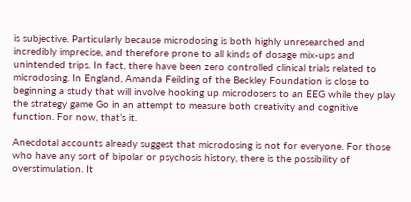is subjective. Particularly because microdosing is both highly unresearched and incredibly imprecise, and therefore prone to all kinds of dosage mix-ups and unintended trips. In fact, there have been zero controlled clinical trials related to microdosing. In England, Amanda Feilding of the Beckley Foundation is close to beginning a study that will involve hooking up microdosers to an EEG while they play the strategy game Go in an attempt to measure both creativity and cognitive function. For now, that’s it.

Anecdotal accounts already suggest that microdosing is not for everyone. For those who have any sort of bipolar or psychosis history, there is the possibility of overstimulation. It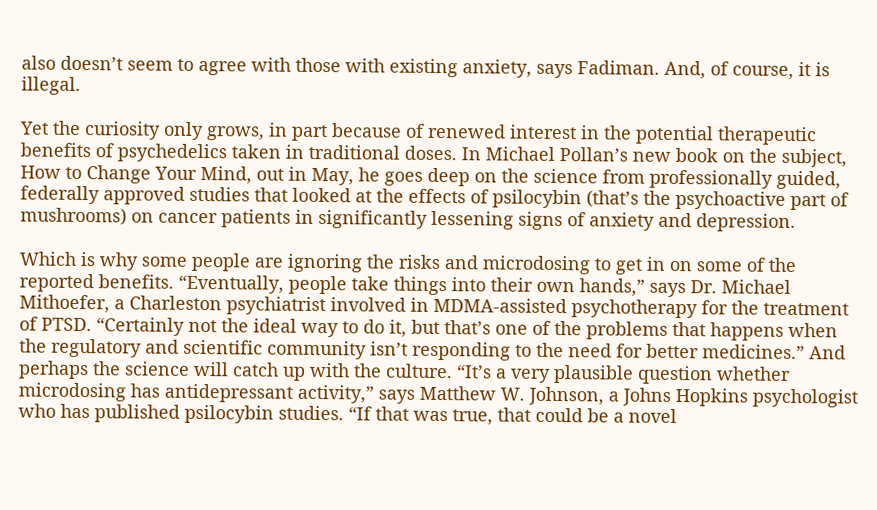also doesn’t seem to agree with those with existing anxiety, says Fadiman. And, of course, it is illegal.

Yet the curiosity only grows, in part because of renewed interest in the potential therapeutic benefits of psychedelics taken in traditional doses. In Michael Pollan’s new book on the subject, How to Change Your Mind, out in May, he goes deep on the science from professionally guided, federally approved studies that looked at the effects of psilocybin (that’s the psychoactive part of mushrooms) on cancer patients in significantly lessening signs of anxiety and depression.

Which is why some people are ignoring the risks and microdosing to get in on some of the reported benefits. “Eventually, people take things into their own hands,” says Dr. Michael Mithoefer, a Charleston psychiatrist involved in MDMA-assisted psychotherapy for the treatment of PTSD. “Certainly not the ideal way to do it, but that’s one of the problems that happens when the regulatory and scientific community isn’t responding to the need for better medicines.” And perhaps the science will catch up with the culture. “It’s a very plausible question whether microdosing has antidepressant activity,” says Matthew W. Johnson, a Johns Hopkins psychologist who has published psilocybin studies. “If that was true, that could be a novel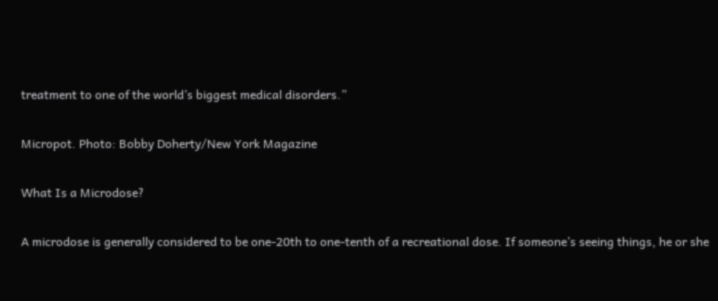treatment to one of the world’s biggest medical disorders.”

Micropot. Photo: Bobby Doherty/New York Magazine

What Is a Microdose?

A microdose is generally considered to be one-20th to one-tenth of a recreational dose. If someone’s seeing things, he or she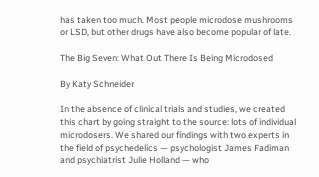has taken too much. Most people microdose mushrooms or LSD, but other drugs have also become popular of late.

The Big Seven: What Out There Is Being Microdosed

By Katy Schneider

In the absence of clinical trials and studies, we created this chart by going straight to the source: lots of individual microdosers. We shared our findings with two experts in the field of psychedelics — psychologist James Fadiman and psychiatrist Julie Holland — who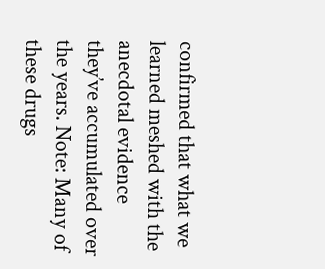confirmed that what we learned meshed with the anecdotal evidence they’ve accumulated over the years. Note: Many of these drugs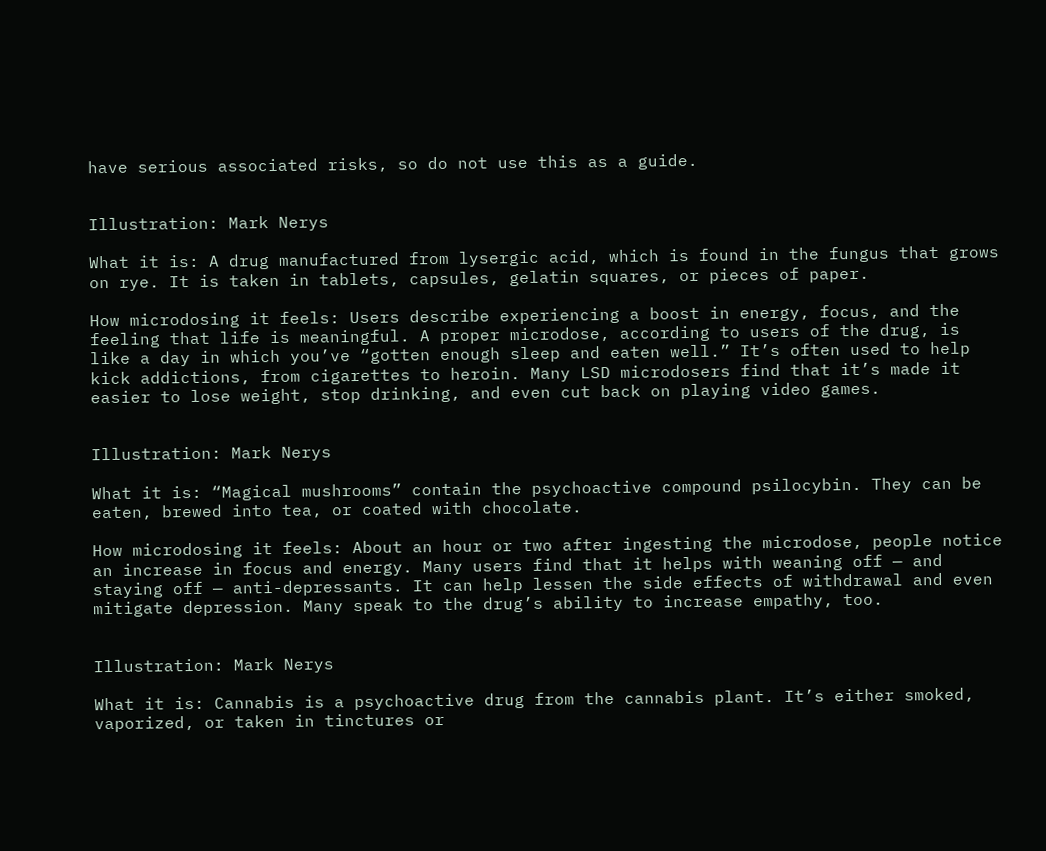have serious associated risks, so do not use this as a guide.


Illustration: Mark Nerys

What it is: A drug manufactured from lysergic acid, which is found in the fungus that grows on rye. It is taken in tablets, capsules, gelatin squares, or pieces of paper.

How microdosing it feels: Users describe experiencing a boost in energy, focus, and the feeling that life is meaningful. A proper microdose, according to users of the drug, is like a day in which you’ve “gotten enough sleep and eaten well.” It’s often used to help kick addictions, from cigarettes to heroin. Many LSD microdosers find that it’s made it easier to lose weight, stop drinking, and even cut back on playing video games.


Illustration: Mark Nerys

What it is: “Magical mushrooms” contain the psychoactive compound psilocybin. They can be eaten, brewed into tea, or coated with chocolate.

How microdosing it feels: About an hour or two after ingesting the microdose, people notice an increase in focus and energy. Many users find that it helps with weaning off — and staying off — anti-depressants. It can help lessen the side effects of withdrawal and even mitigate depression. Many speak to the drug’s ability to increase empathy, too.


Illustration: Mark Nerys

What it is: Cannabis is a psychoactive drug from the cannabis plant. It’s either smoked, vaporized, or taken in tinctures or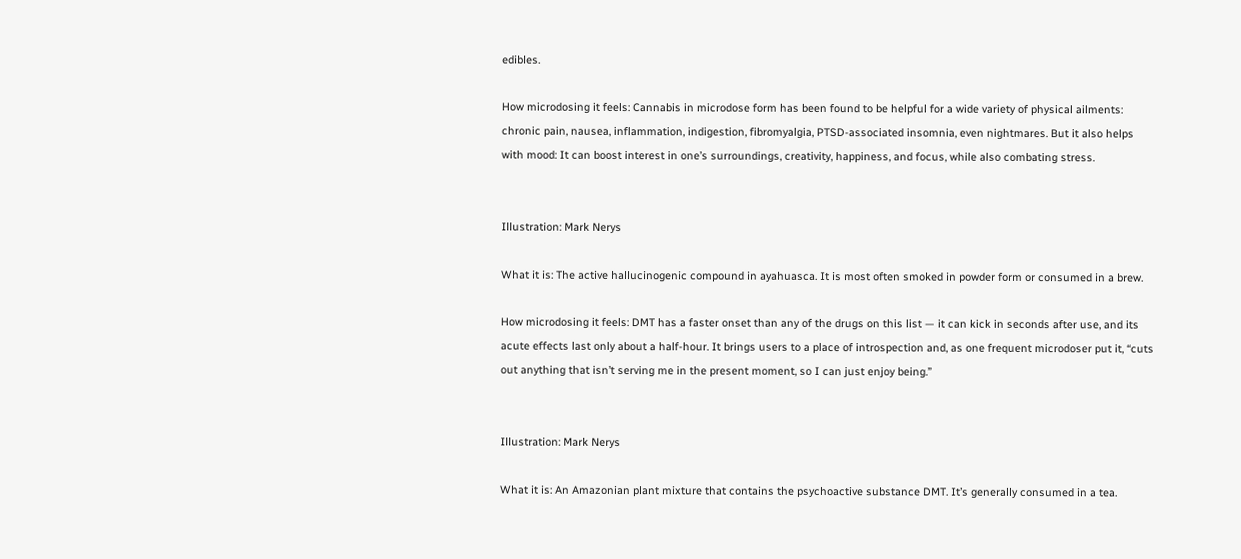edibles.

How microdosing it feels: Cannabis in microdose form has been found to be helpful for a wide variety of physical ailments: chronic pain, nausea, inflammation, indigestion, fibromyalgia, PTSD-associated insomnia, even nightmares. But it also helps with mood: It can boost interest in one’s surroundings, creativity, happiness, and focus, while also combating stress.


Illustration: Mark Nerys

What it is: The active hallucinogenic compound in ayahuasca. It is most often smoked in powder form or consumed in a brew.

How microdosing it feels: DMT has a faster onset than any of the drugs on this list — it can kick in seconds after use, and its acute effects last only about a half-hour. It brings users to a place of introspection and, as one frequent microdoser put it, “cuts out anything that isn’t serving me in the present moment, so I can just enjoy being.”


Illustration: Mark Nerys

What it is: An Amazonian plant mixture that contains the psychoactive substance DMT. It’s generally consumed in a tea.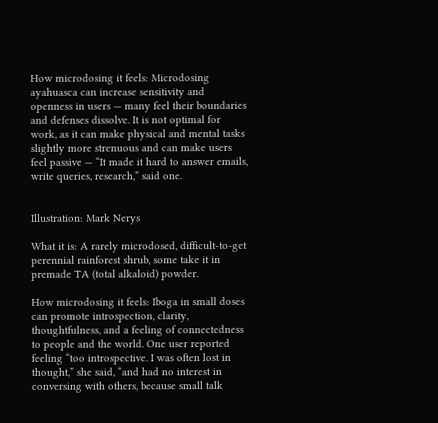How microdosing it feels: Microdosing ayahuasca can increase sensitivity and openness in users — many feel their boundaries and defenses dissolve. It is not optimal for work, as it can make physical and mental tasks slightly more strenuous and can make users feel passive — “It made it hard to answer emails, write queries, research,” said one.


Illustration: Mark Nerys

What it is: A rarely microdosed, difficult-to-get perennial rainforest shrub, some take it in premade TA (total alkaloid) powder.

How microdosing it feels: Iboga in small doses can promote introspection, clarity, thoughtfulness, and a feeling of connectedness to people and the world. One user reported feeling “too introspective. I was often lost in thought,” she said, “and had no interest in conversing with others, because small talk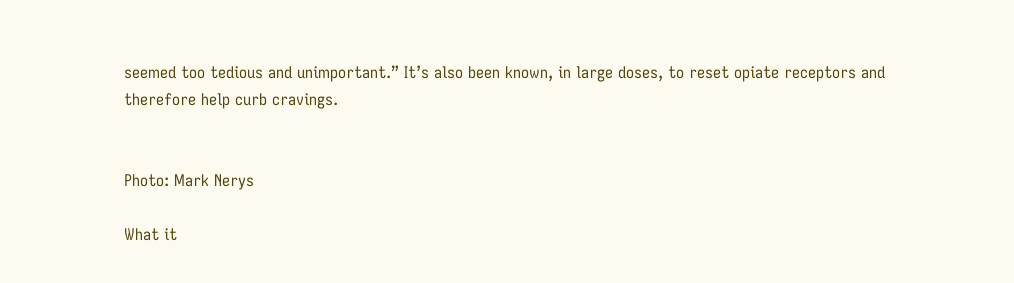seemed too tedious and unimportant.” It’s also been known, in large doses, to reset opiate receptors and therefore help curb cravings.


Photo: Mark Nerys

What it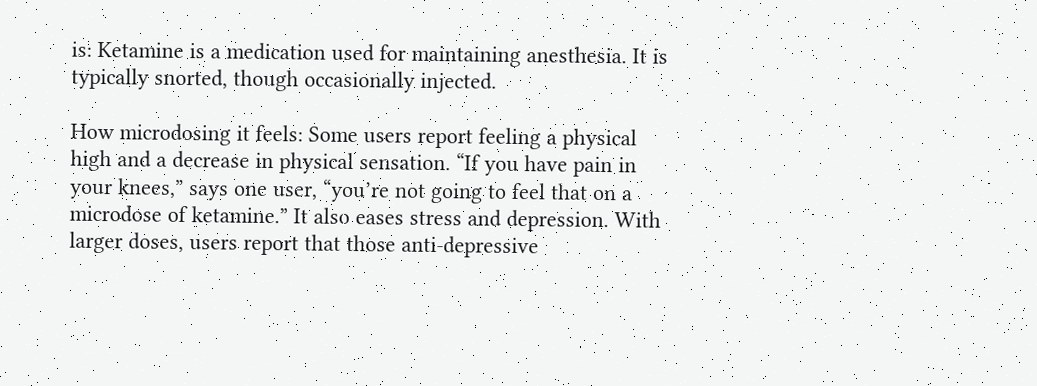is: Ketamine is a medication used for maintaining anesthesia. It is typically snorted, though occasionally injected.

How microdosing it feels: Some users report feeling a physical high and a decrease in physical sensation. “If you have pain in your knees,” says one user, “you’re not going to feel that on a microdose of ketamine.” It also eases stress and depression. With larger doses, users report that those anti-depressive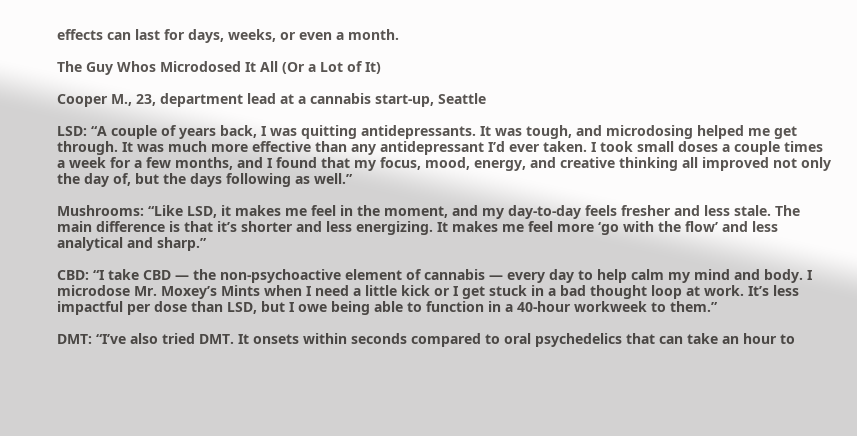effects can last for days, weeks, or even a month.

The Guy Whos Microdosed It All (Or a Lot of It)

Cooper M., 23, department lead at a cannabis start-up, Seattle

LSD: “A couple of years back, I was quitting antidepressants. It was tough, and microdosing helped me get through. It was much more effective than any antidepressant I’d ever taken. I took small doses a couple times a week for a few months, and I found that my focus, mood, energy, and creative thinking all improved not only the day of, but the days following as well.”

Mushrooms: “Like LSD, it makes me feel in the moment, and my day-to-day feels fresher and less stale. The main difference is that it’s shorter and less energizing. It makes me feel more ‘go with the flow’ and less analytical and sharp.”

CBD: “I take CBD — the non-psychoactive element of cannabis — every day to help calm my mind and body. I microdose Mr. Moxey’s Mints when I need a little kick or I get stuck in a bad thought loop at work. It’s less impactful per dose than LSD, but I owe being able to function in a 40-hour workweek to them.”

DMT: “I’ve also tried DMT. It onsets within seconds compared to oral psychedelics that can take an hour to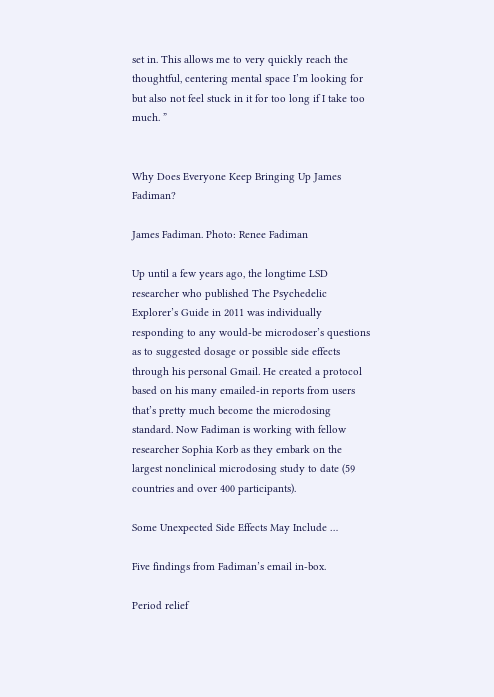set in. This allows me to very quickly reach the thoughtful, centering mental space I’m looking for but also not feel stuck in it for too long if I take too much. ”


Why Does Everyone Keep Bringing Up James Fadiman?

James Fadiman. Photo: Renee Fadiman

Up until a few years ago, the longtime LSD researcher who published The Psychedelic Explorer’s Guide in 2011 was individually responding to any would-be microdoser’s questions as to suggested dosage or possible side effects through his personal Gmail. He created a protocol based on his many emailed-in reports from users that’s pretty much become the microdosing standard. Now Fadiman is working with fellow researcher Sophia Korb as they embark on the largest nonclinical microdosing study to date (59 countries and over 400 participants).

Some Unexpected Side Effects May Include …

Five findings from Fadiman’s email in-box.

Period relief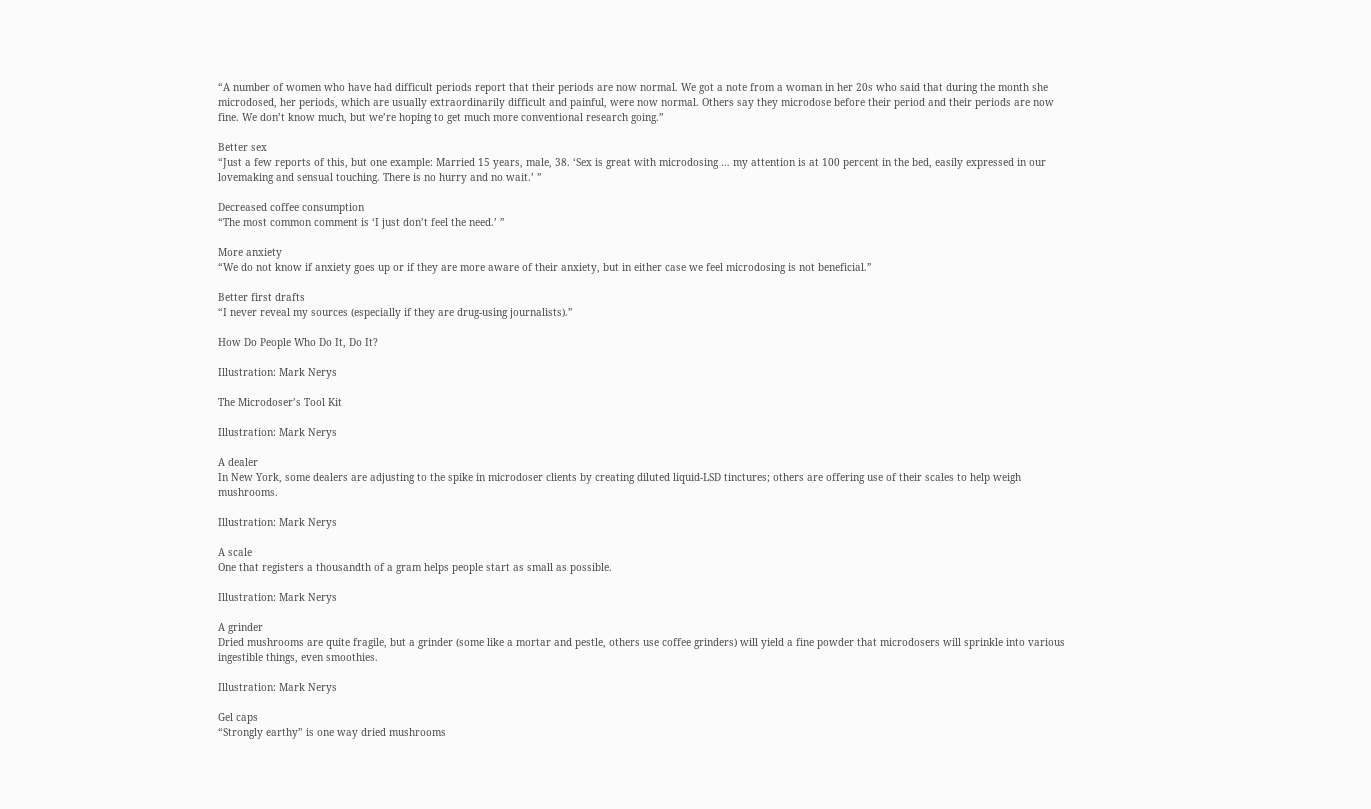“A number of women who have had difficult periods report that their periods are now normal. We got a note from a woman in her 20s who said that during the month she microdosed, her periods, which are usually extraordinarily difficult and painful, were now normal. Others say they microdose before their period and their periods are now fine. We don’t know much, but we’re hoping to get much more conventional research going.”

Better sex
“Just a few reports of this, but one example: Married 15 years, male, 38. ‘Sex is great with microdosing … my attention is at 100 percent in the bed, easily expressed in our lovemaking and sensual touching. There is no hurry and no wait.’ ”

Decreased coffee consumption
“The most common comment is ‘I just don’t feel the need.’ ”

More anxiety
“We do not know if anxiety goes up or if they are more aware of their anxiety, but in either case we feel microdosing is not beneficial.”

Better first drafts
“I never reveal my sources (especially if they are drug-using journalists).”

How Do People Who Do It, Do It?

Illustration: Mark Nerys

The Microdoser’s Tool Kit

Illustration: Mark Nerys

A dealer
In New York, some dealers are adjusting to the spike in microdoser clients by creating diluted liquid-LSD tinctures; others are offering use of their scales to help weigh mushrooms.

Illustration: Mark Nerys

A scale
One that registers a thousandth of a gram helps people start as small as possible.

Illustration: Mark Nerys

A grinder
Dried mushrooms are quite fragile, but a grinder (some like a mortar and pestle, others use coffee grinders) will yield a fine powder that microdosers will sprinkle into various ingestible things, even smoothies.

Illustration: Mark Nerys

Gel caps
“Strongly earthy” is one way dried mushrooms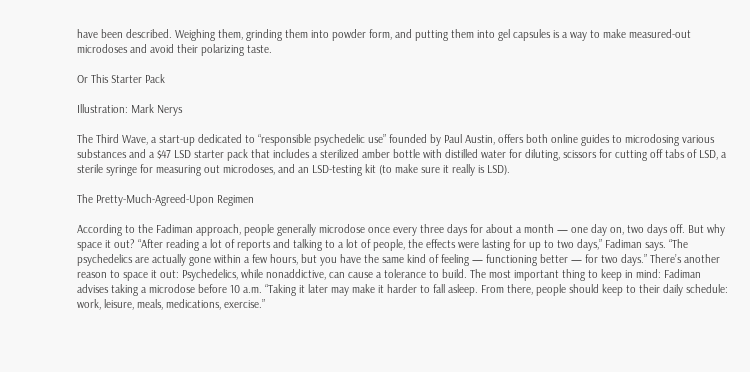have been described. Weighing them, grinding them into powder form, and putting them into gel capsules is a way to make measured-out microdoses and avoid their polarizing taste.

Or This Starter Pack

Illustration: Mark Nerys

The Third Wave, a start-up dedicated to “responsible psychedelic use” founded by Paul Austin, offers both online guides to microdosing various substances and a $47 LSD starter pack that includes a sterilized amber bottle with distilled water for diluting, scissors for cutting off tabs of LSD, a sterile syringe for measuring out microdoses, and an LSD-testing kit (to make sure it really is LSD).

The Pretty-Much-Agreed-Upon Regimen

According to the Fadiman approach, people generally microdose once every three days for about a month — one day on, two days off. But why space it out? “After reading a lot of reports and talking to a lot of people, the effects were lasting for up to two days,” Fadiman says. “The psychedelics are actually gone within a few hours, but you have the same kind of feeling — functioning better — for two days.” There’s another reason to space it out: Psychedelics, while nonaddictive, can cause a tolerance to build. The most important thing to keep in mind: Fadiman advises taking a microdose before 10 a.m. “Taking it later may make it harder to fall asleep. From there, people should keep to their daily schedule: work, leisure, meals, medications, exercise.”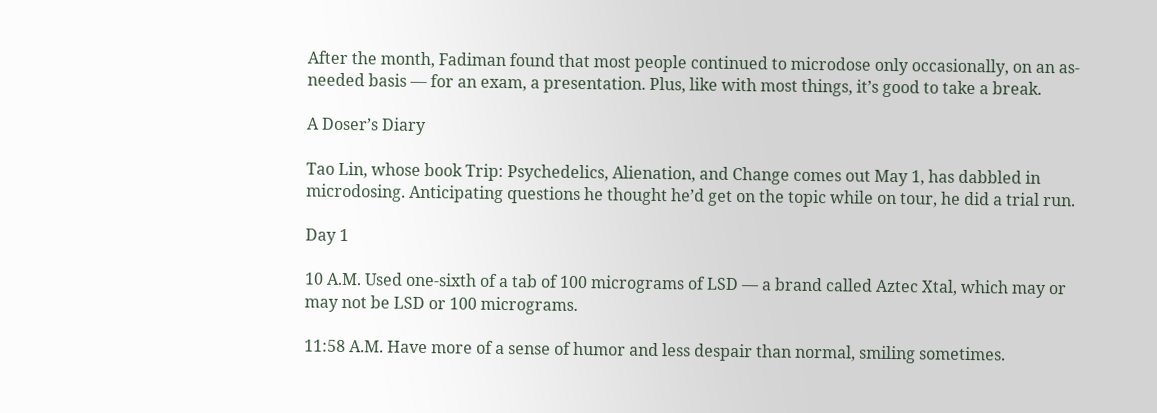After the month, Fadiman found that most people continued to microdose only occasionally, on an as-needed basis — for an exam, a presentation. Plus, like with most things, it’s good to take a break.

A Doser’s Diary

Tao Lin, whose book Trip: Psychedelics, Alienation, and Change comes out May 1, has dabbled in microdosing. Anticipating questions he thought he’d get on the topic while on tour, he did a trial run.

Day 1

10 A.M. Used one-sixth of a tab of 100 micrograms of LSD — a brand called Aztec Xtal, which may or may not be LSD or 100 micrograms.

11:58 A.M. Have more of a sense of humor and less despair than normal, smiling sometimes.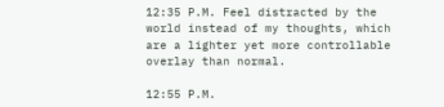12:35 P.M. Feel distracted by the world instead of my thoughts, which are a lighter yet more controllable overlay than normal.

12:55 P.M.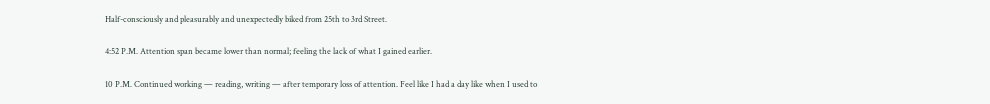Half-consciously and pleasurably and unexpectedly biked from 25th to 3rd Street.

4:52 P.M. Attention span became lower than normal; feeling the lack of what I gained earlier.

10 P.M. Continued working — reading, writing — after temporary loss of attention. Feel like I had a day like when I used to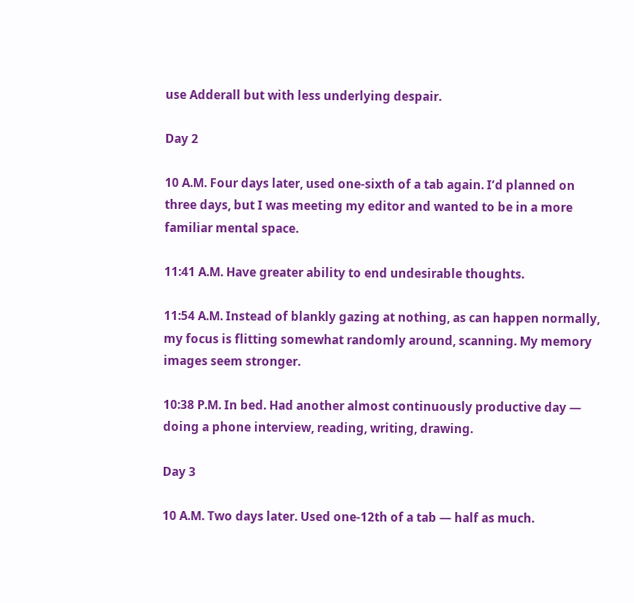use Adderall but with less underlying despair.

Day 2

10 A.M. Four days later, used one-sixth of a tab again. I’d planned on three days, but I was meeting my editor and wanted to be in a more familiar mental space.

11:41 A.M. Have greater ability to end undesirable thoughts.

11:54 A.M. Instead of blankly gazing at nothing, as can happen normally, my focus is flitting somewhat randomly around, scanning. My memory images seem stronger.

10:38 P.M. In bed. Had another almost continuously productive day — doing a phone interview, reading, writing, drawing.

Day 3

10 A.M. Two days later. Used one-12th of a tab — half as much.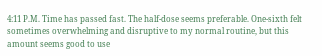4:11 P.M. Time has passed fast. The half-dose seems preferable. One-sixth felt sometimes overwhelming and disruptive to my normal routine, but this amount seems good to use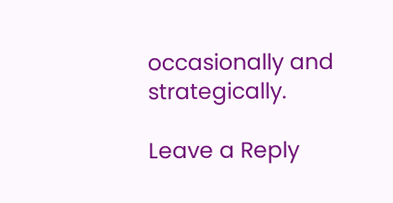occasionally and strategically.

Leave a Reply